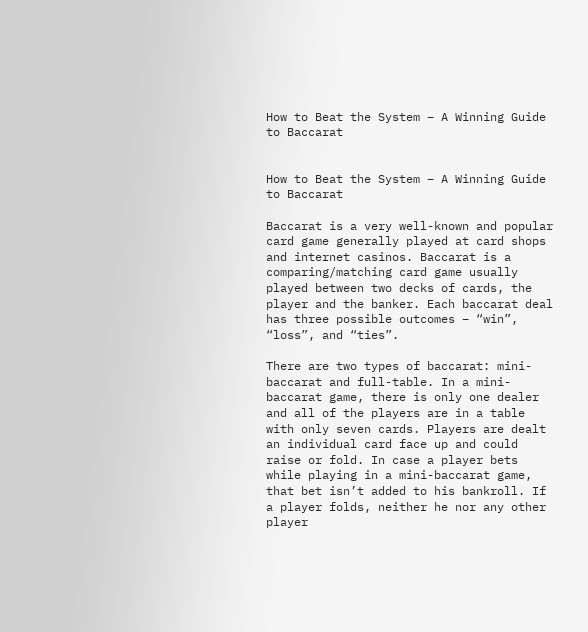How to Beat the System – A Winning Guide to Baccarat


How to Beat the System – A Winning Guide to Baccarat

Baccarat is a very well-known and popular card game generally played at card shops and internet casinos. Baccarat is a comparing/matching card game usually played between two decks of cards, the player and the banker. Each baccarat deal has three possible outcomes – “win”, “loss”, and “ties”.

There are two types of baccarat: mini-baccarat and full-table. In a mini-baccarat game, there is only one dealer and all of the players are in a table with only seven cards. Players are dealt an individual card face up and could raise or fold. In case a player bets while playing in a mini-baccarat game, that bet isn’t added to his bankroll. If a player folds, neither he nor any other player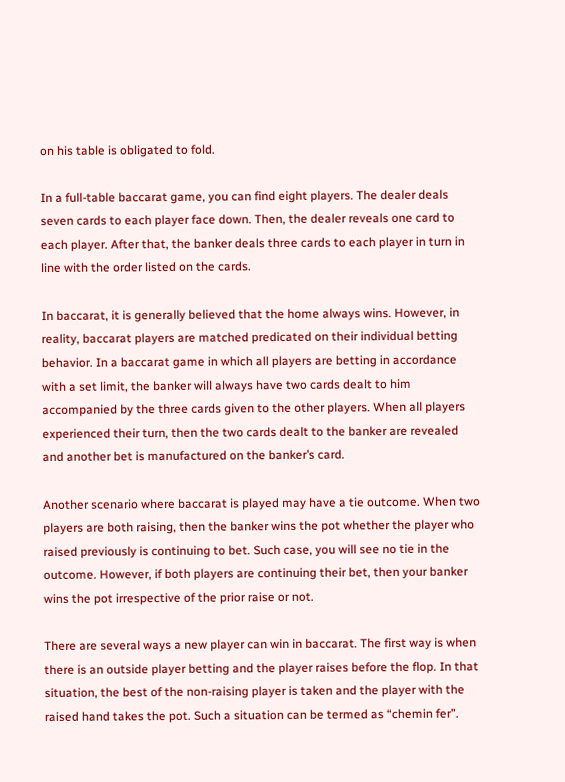on his table is obligated to fold.

In a full-table baccarat game, you can find eight players. The dealer deals seven cards to each player face down. Then, the dealer reveals one card to each player. After that, the banker deals three cards to each player in turn in line with the order listed on the cards.

In baccarat, it is generally believed that the home always wins. However, in reality, baccarat players are matched predicated on their individual betting behavior. In a baccarat game in which all players are betting in accordance with a set limit, the banker will always have two cards dealt to him accompanied by the three cards given to the other players. When all players experienced their turn, then the two cards dealt to the banker are revealed and another bet is manufactured on the banker’s card.

Another scenario where baccarat is played may have a tie outcome. When two players are both raising, then the banker wins the pot whether the player who raised previously is continuing to bet. Such case, you will see no tie in the outcome. However, if both players are continuing their bet, then your banker wins the pot irrespective of the prior raise or not.

There are several ways a new player can win in baccarat. The first way is when there is an outside player betting and the player raises before the flop. In that situation, the best of the non-raising player is taken and the player with the raised hand takes the pot. Such a situation can be termed as “chemin fer”.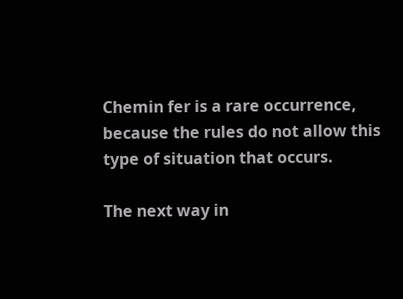Chemin fer is a rare occurrence, because the rules do not allow this type of situation that occurs.

The next way in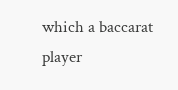which a baccarat player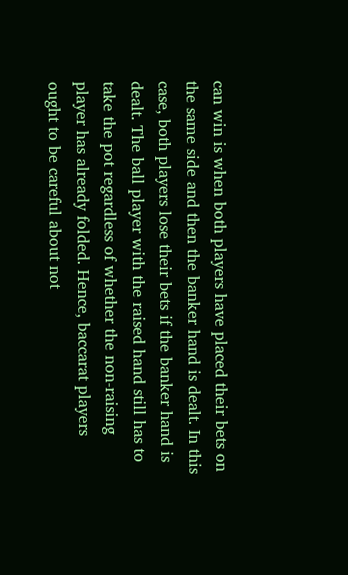can win is when both players have placed their bets on the same side and then the banker hand is dealt. In this case, both players lose their bets if the banker hand is dealt. The ball player with the raised hand still has to take the pot regardless of whether the non-raising player has already folded. Hence, baccarat players ought to be careful about not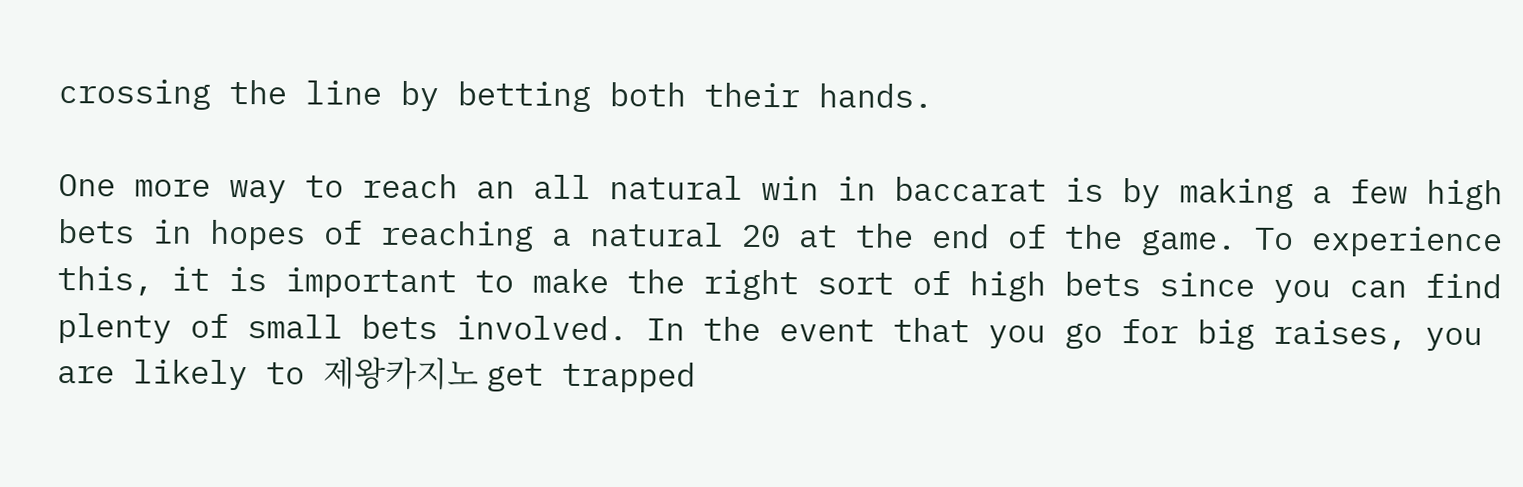crossing the line by betting both their hands.

One more way to reach an all natural win in baccarat is by making a few high bets in hopes of reaching a natural 20 at the end of the game. To experience this, it is important to make the right sort of high bets since you can find plenty of small bets involved. In the event that you go for big raises, you are likely to 제왕카지노 get trapped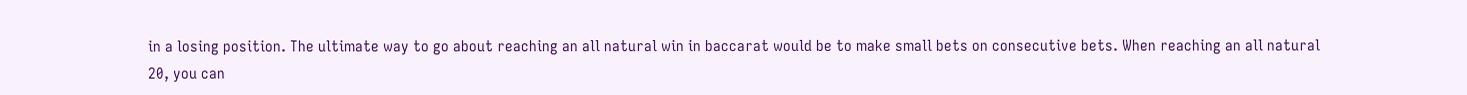in a losing position. The ultimate way to go about reaching an all natural win in baccarat would be to make small bets on consecutive bets. When reaching an all natural 20, you can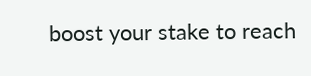boost your stake to reach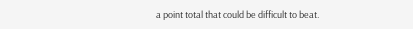a point total that could be difficult to beat.